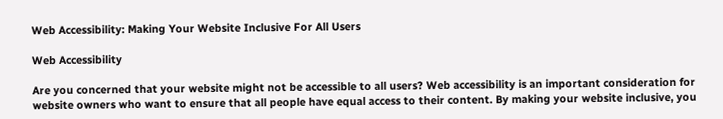Web Accessibility: Making Your Website Inclusive For All Users

Web Accessibility

Are you concerned that your website might not be accessible to all users? Web accessibility is an important consideration for website owners who want to ensure that all people have equal access to their content. By making your website inclusive, you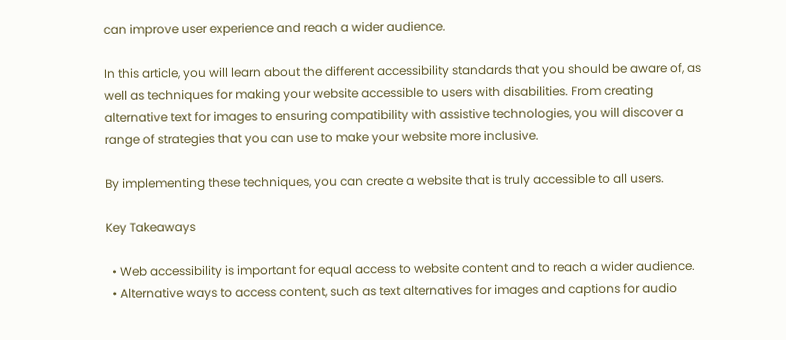can improve user experience and reach a wider audience.

In this article, you will learn about the different accessibility standards that you should be aware of, as well as techniques for making your website accessible to users with disabilities. From creating alternative text for images to ensuring compatibility with assistive technologies, you will discover a range of strategies that you can use to make your website more inclusive.

By implementing these techniques, you can create a website that is truly accessible to all users.

Key Takeaways

  • Web accessibility is important for equal access to website content and to reach a wider audience.
  • Alternative ways to access content, such as text alternatives for images and captions for audio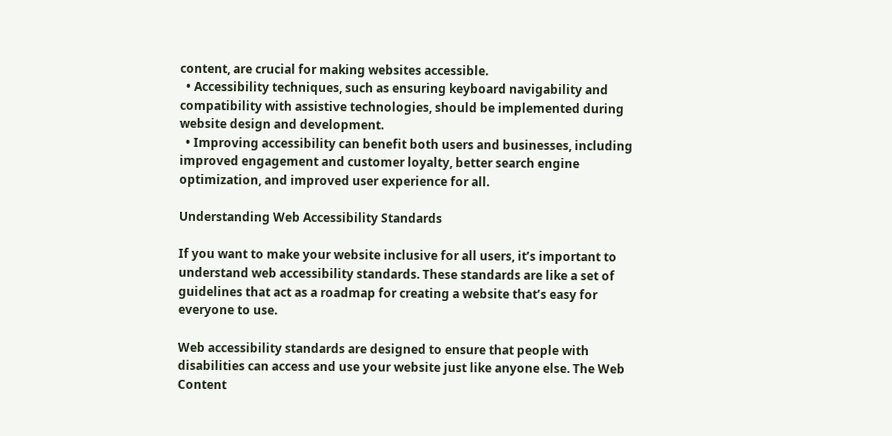content, are crucial for making websites accessible.
  • Accessibility techniques, such as ensuring keyboard navigability and compatibility with assistive technologies, should be implemented during website design and development.
  • Improving accessibility can benefit both users and businesses, including improved engagement and customer loyalty, better search engine optimization, and improved user experience for all.

Understanding Web Accessibility Standards

If you want to make your website inclusive for all users, it’s important to understand web accessibility standards. These standards are like a set of guidelines that act as a roadmap for creating a website that’s easy for everyone to use.

Web accessibility standards are designed to ensure that people with disabilities can access and use your website just like anyone else. The Web Content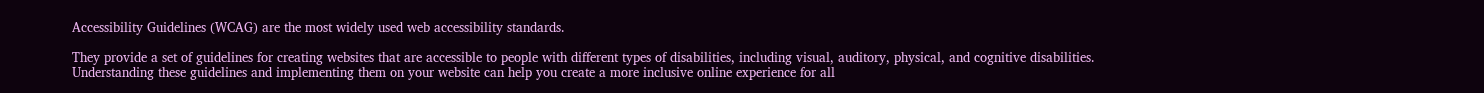Accessibility Guidelines (WCAG) are the most widely used web accessibility standards.

They provide a set of guidelines for creating websites that are accessible to people with different types of disabilities, including visual, auditory, physical, and cognitive disabilities. Understanding these guidelines and implementing them on your website can help you create a more inclusive online experience for all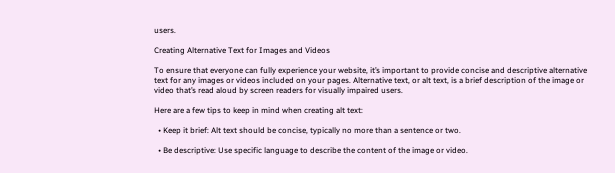users.

Creating Alternative Text for Images and Videos

To ensure that everyone can fully experience your website, it’s important to provide concise and descriptive alternative text for any images or videos included on your pages. Alternative text, or alt text, is a brief description of the image or video that’s read aloud by screen readers for visually impaired users.

Here are a few tips to keep in mind when creating alt text:

  • Keep it brief: Alt text should be concise, typically no more than a sentence or two.

  • Be descriptive: Use specific language to describe the content of the image or video.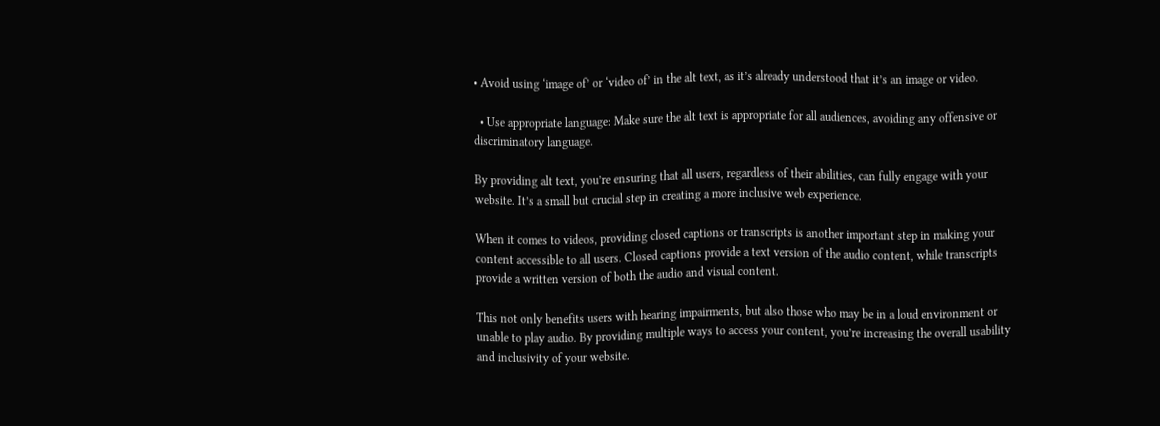• Avoid using ‘image of’ or ‘video of’ in the alt text, as it’s already understood that it’s an image or video.

  • Use appropriate language: Make sure the alt text is appropriate for all audiences, avoiding any offensive or discriminatory language.

By providing alt text, you’re ensuring that all users, regardless of their abilities, can fully engage with your website. It’s a small but crucial step in creating a more inclusive web experience.

When it comes to videos, providing closed captions or transcripts is another important step in making your content accessible to all users. Closed captions provide a text version of the audio content, while transcripts provide a written version of both the audio and visual content.

This not only benefits users with hearing impairments, but also those who may be in a loud environment or unable to play audio. By providing multiple ways to access your content, you’re increasing the overall usability and inclusivity of your website.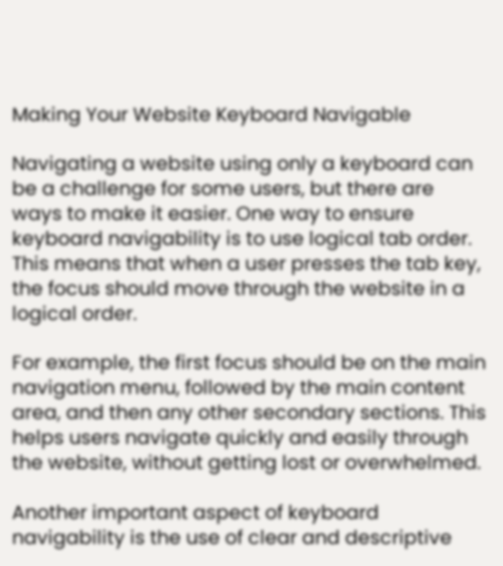Making Your Website Keyboard Navigable

Navigating a website using only a keyboard can be a challenge for some users, but there are ways to make it easier. One way to ensure keyboard navigability is to use logical tab order. This means that when a user presses the tab key, the focus should move through the website in a logical order.

For example, the first focus should be on the main navigation menu, followed by the main content area, and then any other secondary sections. This helps users navigate quickly and easily through the website, without getting lost or overwhelmed.

Another important aspect of keyboard navigability is the use of clear and descriptive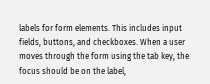labels for form elements. This includes input fields, buttons, and checkboxes. When a user moves through the form using the tab key, the focus should be on the label,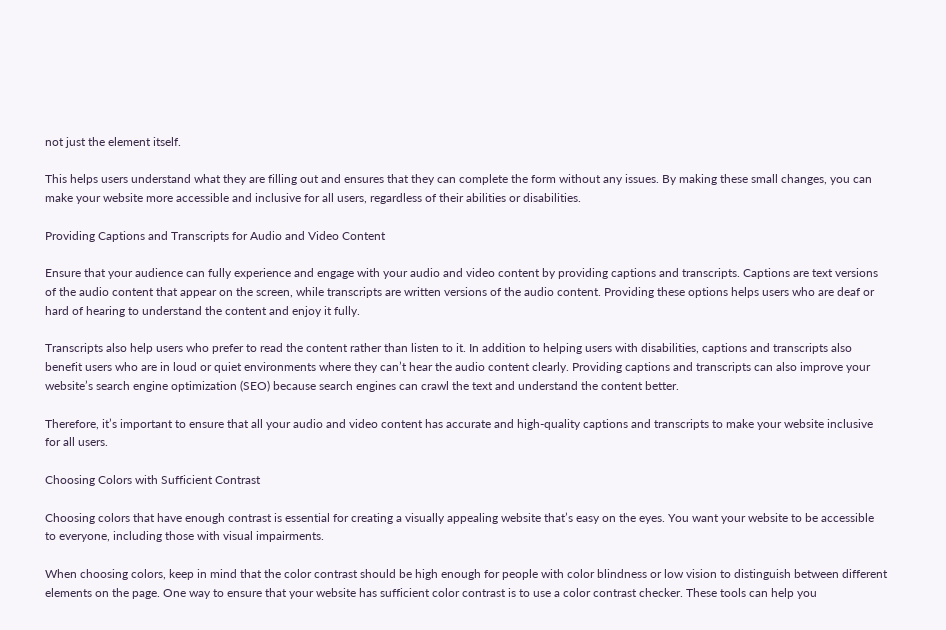not just the element itself.

This helps users understand what they are filling out and ensures that they can complete the form without any issues. By making these small changes, you can make your website more accessible and inclusive for all users, regardless of their abilities or disabilities.

Providing Captions and Transcripts for Audio and Video Content

Ensure that your audience can fully experience and engage with your audio and video content by providing captions and transcripts. Captions are text versions of the audio content that appear on the screen, while transcripts are written versions of the audio content. Providing these options helps users who are deaf or hard of hearing to understand the content and enjoy it fully.

Transcripts also help users who prefer to read the content rather than listen to it. In addition to helping users with disabilities, captions and transcripts also benefit users who are in loud or quiet environments where they can’t hear the audio content clearly. Providing captions and transcripts can also improve your website’s search engine optimization (SEO) because search engines can crawl the text and understand the content better.

Therefore, it’s important to ensure that all your audio and video content has accurate and high-quality captions and transcripts to make your website inclusive for all users.

Choosing Colors with Sufficient Contrast

Choosing colors that have enough contrast is essential for creating a visually appealing website that’s easy on the eyes. You want your website to be accessible to everyone, including those with visual impairments.

When choosing colors, keep in mind that the color contrast should be high enough for people with color blindness or low vision to distinguish between different elements on the page. One way to ensure that your website has sufficient color contrast is to use a color contrast checker. These tools can help you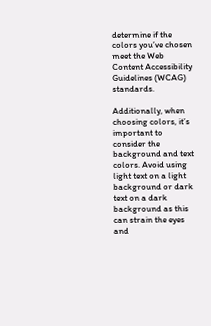determine if the colors you’ve chosen meet the Web Content Accessibility Guidelines (WCAG) standards.

Additionally, when choosing colors, it’s important to consider the background and text colors. Avoid using light text on a light background or dark text on a dark background as this can strain the eyes and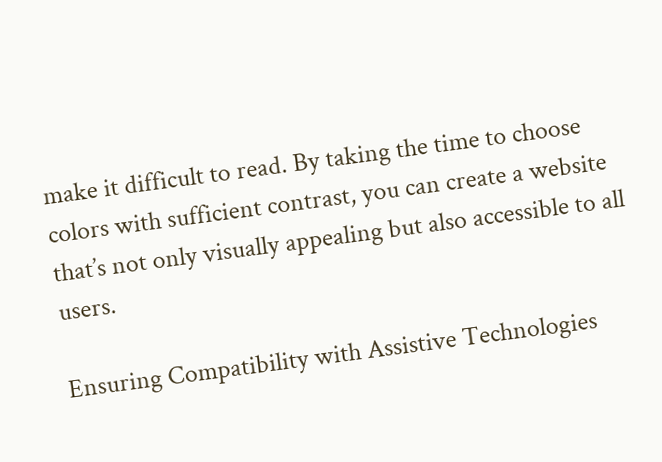make it difficult to read. By taking the time to choose colors with sufficient contrast, you can create a website that’s not only visually appealing but also accessible to all users.

Ensuring Compatibility with Assistive Technologies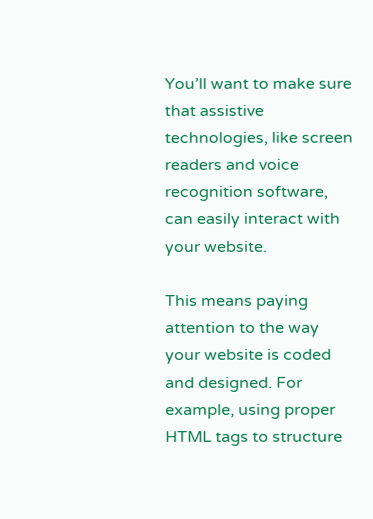You’ll want to make sure that assistive technologies, like screen readers and voice recognition software, can easily interact with your website.

This means paying attention to the way your website is coded and designed. For example, using proper HTML tags to structure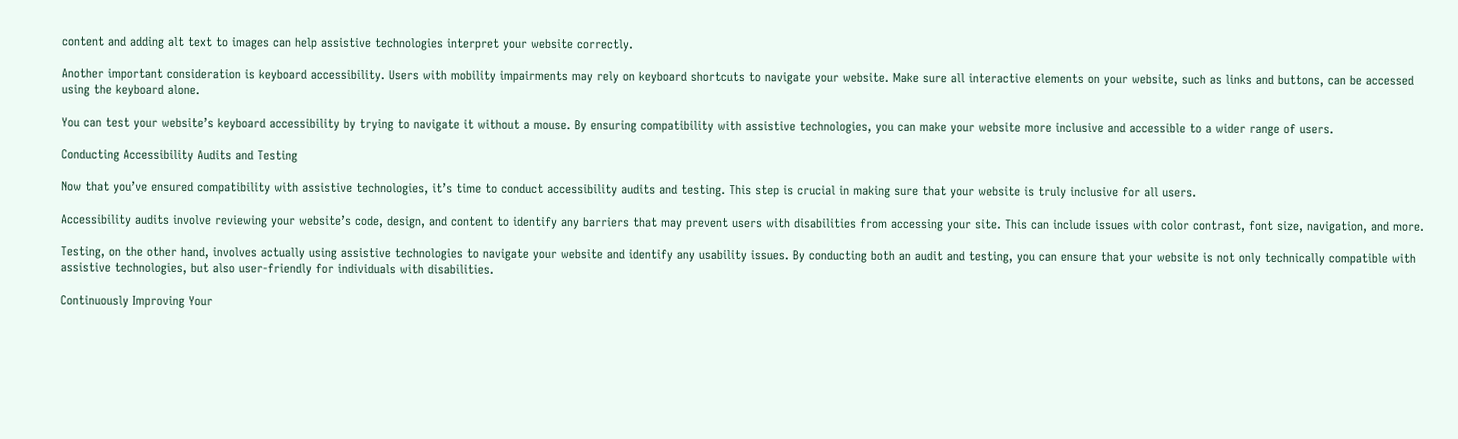content and adding alt text to images can help assistive technologies interpret your website correctly.

Another important consideration is keyboard accessibility. Users with mobility impairments may rely on keyboard shortcuts to navigate your website. Make sure all interactive elements on your website, such as links and buttons, can be accessed using the keyboard alone.

You can test your website’s keyboard accessibility by trying to navigate it without a mouse. By ensuring compatibility with assistive technologies, you can make your website more inclusive and accessible to a wider range of users.

Conducting Accessibility Audits and Testing

Now that you’ve ensured compatibility with assistive technologies, it’s time to conduct accessibility audits and testing. This step is crucial in making sure that your website is truly inclusive for all users.

Accessibility audits involve reviewing your website’s code, design, and content to identify any barriers that may prevent users with disabilities from accessing your site. This can include issues with color contrast, font size, navigation, and more.

Testing, on the other hand, involves actually using assistive technologies to navigate your website and identify any usability issues. By conducting both an audit and testing, you can ensure that your website is not only technically compatible with assistive technologies, but also user-friendly for individuals with disabilities.

Continuously Improving Your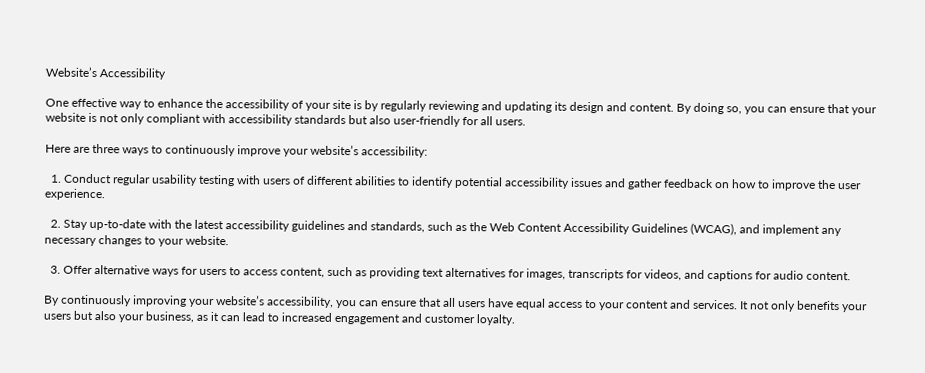Website’s Accessibility

One effective way to enhance the accessibility of your site is by regularly reviewing and updating its design and content. By doing so, you can ensure that your website is not only compliant with accessibility standards but also user-friendly for all users.

Here are three ways to continuously improve your website’s accessibility:

  1. Conduct regular usability testing with users of different abilities to identify potential accessibility issues and gather feedback on how to improve the user experience.

  2. Stay up-to-date with the latest accessibility guidelines and standards, such as the Web Content Accessibility Guidelines (WCAG), and implement any necessary changes to your website.

  3. Offer alternative ways for users to access content, such as providing text alternatives for images, transcripts for videos, and captions for audio content.

By continuously improving your website’s accessibility, you can ensure that all users have equal access to your content and services. It not only benefits your users but also your business, as it can lead to increased engagement and customer loyalty.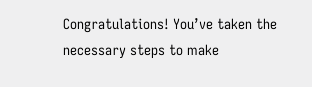Congratulations! You’ve taken the necessary steps to make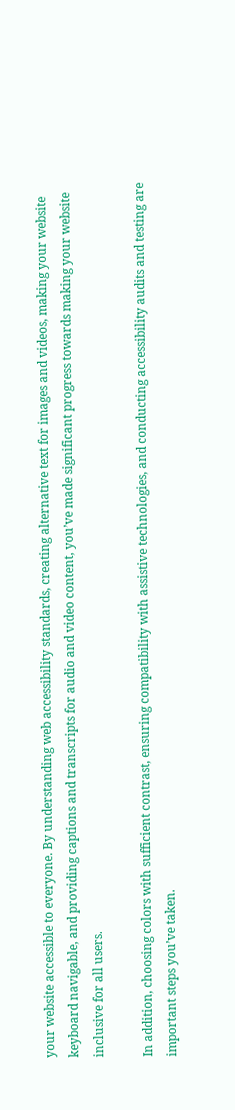your website accessible to everyone. By understanding web accessibility standards, creating alternative text for images and videos, making your website keyboard navigable, and providing captions and transcripts for audio and video content, you’ve made significant progress towards making your website inclusive for all users.

In addition, choosing colors with sufficient contrast, ensuring compatibility with assistive technologies, and conducting accessibility audits and testing are important steps you’ve taken.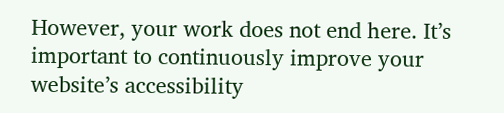However, your work does not end here. It’s important to continuously improve your website’s accessibility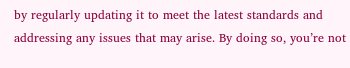by regularly updating it to meet the latest standards and addressing any issues that may arise. By doing so, you’re not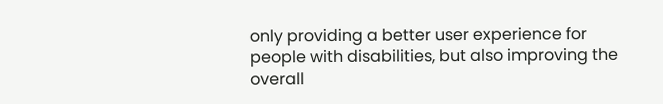only providing a better user experience for people with disabilities, but also improving the overall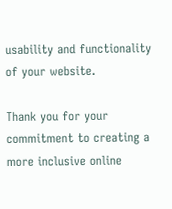usability and functionality of your website.

Thank you for your commitment to creating a more inclusive online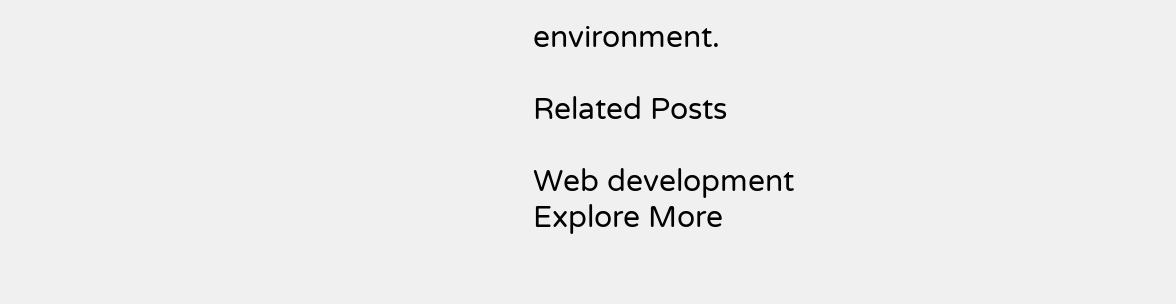environment.

Related Posts

Web development
Explore More